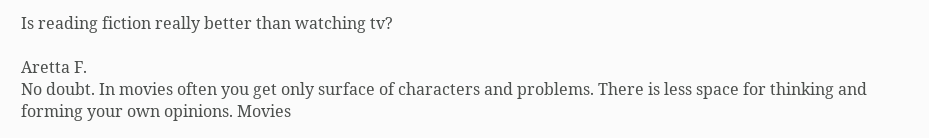Is reading fiction really better than watching tv?

Aretta F.
No doubt. In movies often you get only surface of characters and problems. There is less space for thinking and forming your own opinions. Movies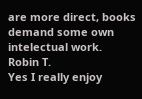are more direct, books demand some own intelectual work.
Robin T.
Yes I really enjoy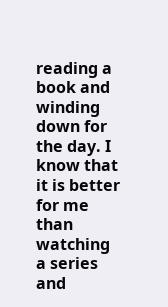reading a book and winding down for the day. I know that it is better for me than watching a series and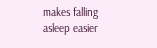makes falling asleep easier